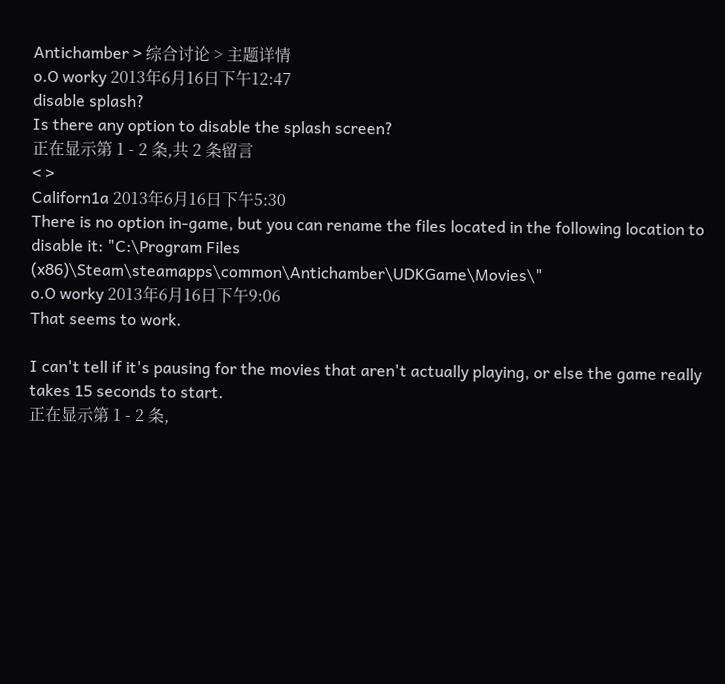Antichamber > 综合讨论 > 主题详情
o.O worky 2013年6月16日下午12:47
disable splash?
Is there any option to disable the splash screen?
正在显示第 1 - 2 条,共 2 条留言
< >
Californ1a 2013年6月16日下午5:30
There is no option in-game, but you can rename the files located in the following location to disable it: "C:\Program Files (x86)\Steam\steamapps\common\Antichamber\UDKGame\Movies\"
o.O worky 2013年6月16日下午9:06
That seems to work.

I can't tell if it's pausing for the movies that aren't actually playing, or else the game really takes 15 seconds to start.
正在显示第 1 - 2 条,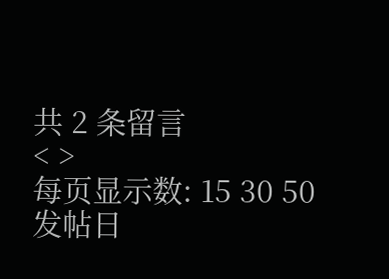共 2 条留言
< >
每页显示数: 15 30 50
发帖日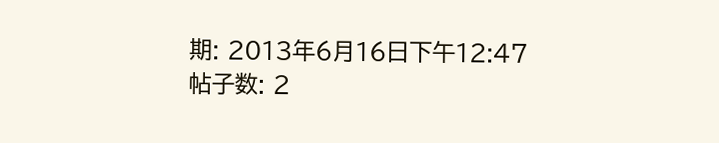期: 2013年6月16日下午12:47
帖子数: 2